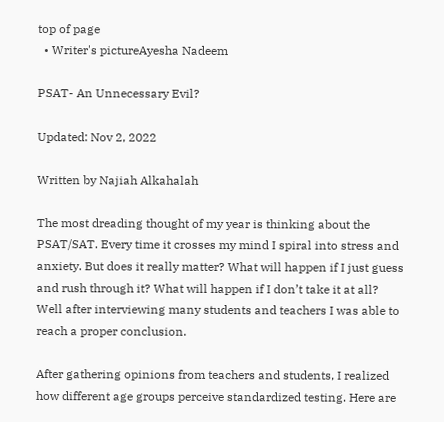top of page
  • Writer's pictureAyesha Nadeem

PSAT- An Unnecessary Evil?

Updated: Nov 2, 2022

Written by Najiah Alkahalah

The most dreading thought of my year is thinking about the PSAT/SAT. Every time it crosses my mind I spiral into stress and anxiety. But does it really matter? What will happen if I just guess and rush through it? What will happen if I don’t take it at all? Well after interviewing many students and teachers I was able to reach a proper conclusion.

After gathering opinions from teachers and students, I realized how different age groups perceive standardized testing. Here are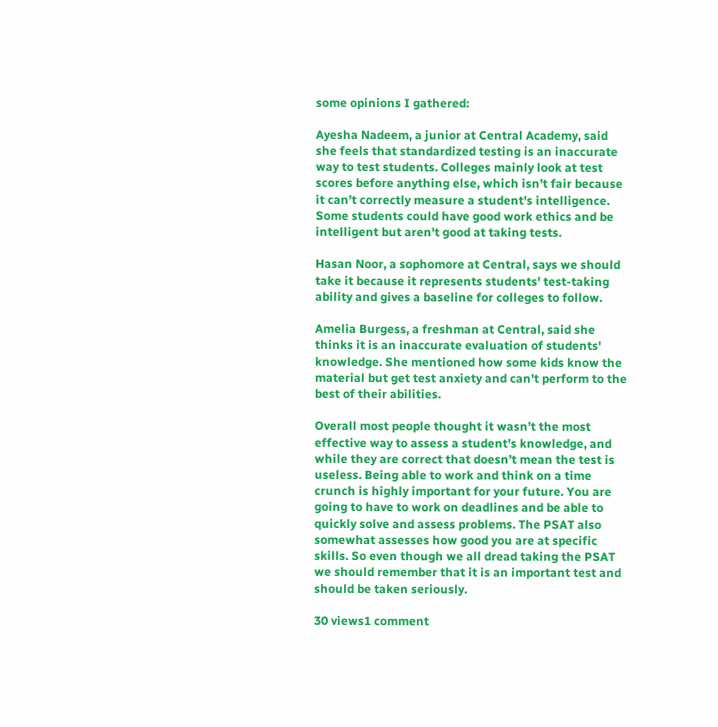some opinions I gathered:

Ayesha Nadeem, a junior at Central Academy, said she feels that standardized testing is an inaccurate way to test students. Colleges mainly look at test scores before anything else, which isn’t fair because it can’t correctly measure a student's intelligence. Some students could have good work ethics and be intelligent but aren't good at taking tests.

Hasan Noor, a sophomore at Central, says we should take it because it represents students' test-taking ability and gives a baseline for colleges to follow.

Amelia Burgess, a freshman at Central, said she thinks it is an inaccurate evaluation of students' knowledge. She mentioned how some kids know the material but get test anxiety and can't perform to the best of their abilities.

Overall most people thought it wasn’t the most effective way to assess a student's knowledge, and while they are correct that doesn’t mean the test is useless. Being able to work and think on a time crunch is highly important for your future. You are going to have to work on deadlines and be able to quickly solve and assess problems. The PSAT also somewhat assesses how good you are at specific skills. So even though we all dread taking the PSAT we should remember that it is an important test and should be taken seriously.

30 views1 comment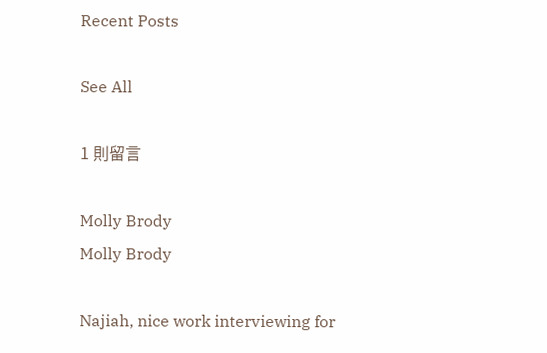Recent Posts

See All

1 則留言

Molly Brody
Molly Brody

Najiah, nice work interviewing for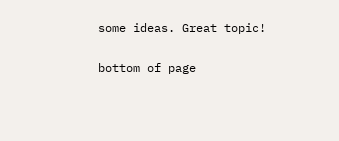some ideas. Great topic!

bottom of page